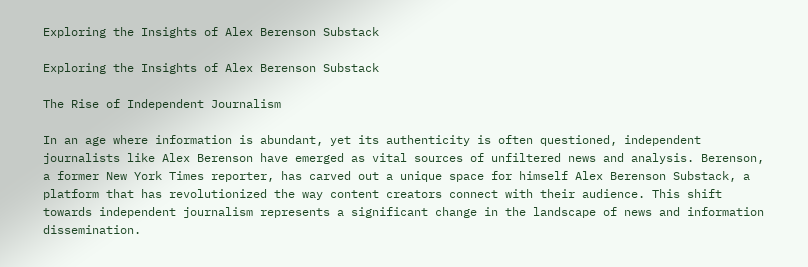Exploring the Insights of Alex Berenson Substack

Exploring the Insights of Alex Berenson Substack

The Rise of Independent Journalism

In an age where information is abundant, yet its authenticity is often questioned, independent journalists like Alex Berenson have emerged as vital sources of unfiltered news and analysis. Berenson, a former New York Times reporter, has carved out a unique space for himself Alex Berenson Substack, a platform that has revolutionized the way content creators connect with their audience. This shift towards independent journalism represents a significant change in the landscape of news and information dissemination.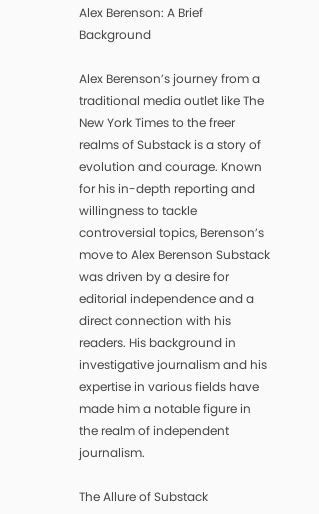Alex Berenson: A Brief Background

Alex Berenson’s journey from a traditional media outlet like The New York Times to the freer realms of Substack is a story of evolution and courage. Known for his in-depth reporting and willingness to tackle controversial topics, Berenson’s move to Alex Berenson Substack was driven by a desire for editorial independence and a direct connection with his readers. His background in investigative journalism and his expertise in various fields have made him a notable figure in the realm of independent journalism.

The Allure of Substack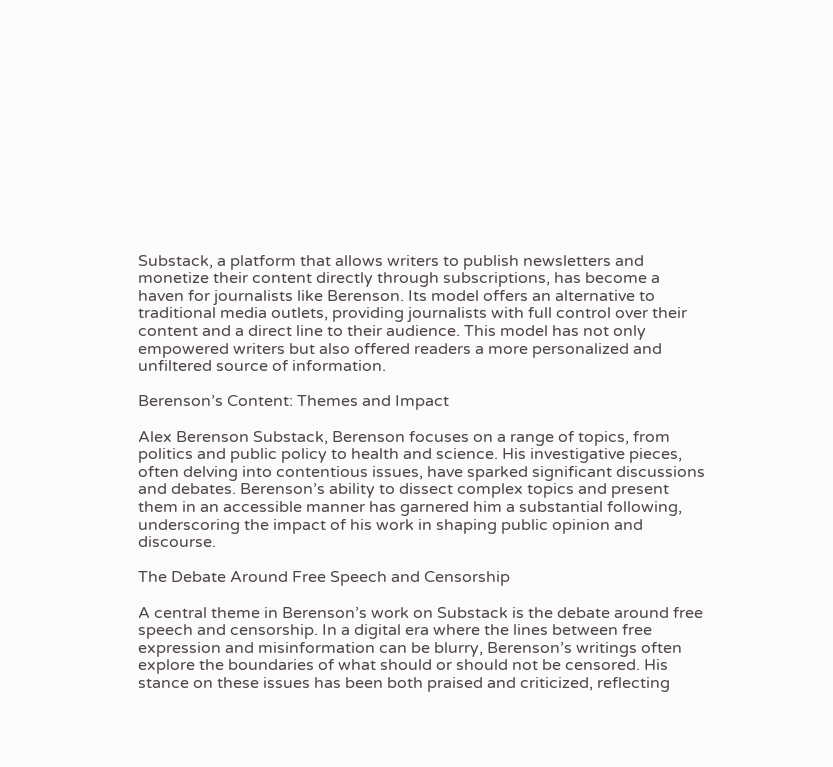Substack, a platform that allows writers to publish newsletters and monetize their content directly through subscriptions, has become a haven for journalists like Berenson. Its model offers an alternative to traditional media outlets, providing journalists with full control over their content and a direct line to their audience. This model has not only empowered writers but also offered readers a more personalized and unfiltered source of information.

Berenson’s Content: Themes and Impact

Alex Berenson Substack, Berenson focuses on a range of topics, from politics and public policy to health and science. His investigative pieces, often delving into contentious issues, have sparked significant discussions and debates. Berenson’s ability to dissect complex topics and present them in an accessible manner has garnered him a substantial following, underscoring the impact of his work in shaping public opinion and discourse.

The Debate Around Free Speech and Censorship

A central theme in Berenson’s work on Substack is the debate around free speech and censorship. In a digital era where the lines between free expression and misinformation can be blurry, Berenson’s writings often explore the boundaries of what should or should not be censored. His stance on these issues has been both praised and criticized, reflecting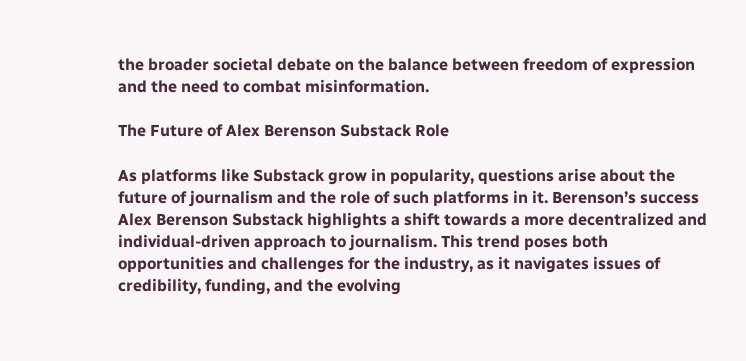the broader societal debate on the balance between freedom of expression and the need to combat misinformation.

The Future of Alex Berenson Substack Role

As platforms like Substack grow in popularity, questions arise about the future of journalism and the role of such platforms in it. Berenson’s success Alex Berenson Substack highlights a shift towards a more decentralized and individual-driven approach to journalism. This trend poses both opportunities and challenges for the industry, as it navigates issues of credibility, funding, and the evolving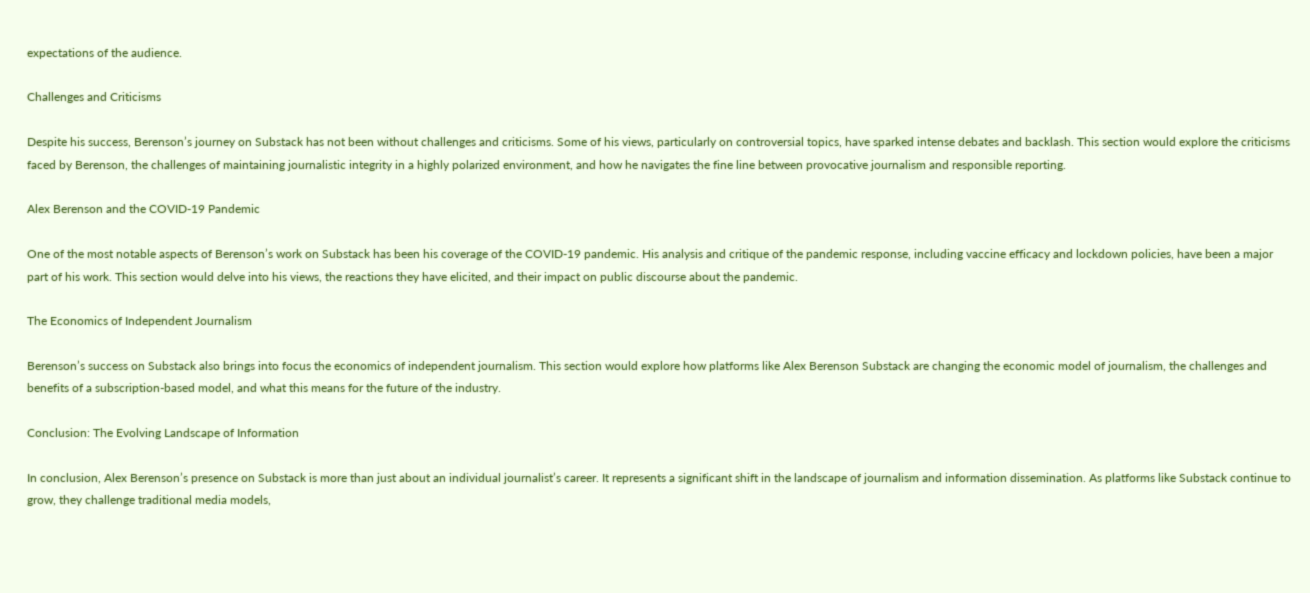expectations of the audience.

Challenges and Criticisms

Despite his success, Berenson’s journey on Substack has not been without challenges and criticisms. Some of his views, particularly on controversial topics, have sparked intense debates and backlash. This section would explore the criticisms faced by Berenson, the challenges of maintaining journalistic integrity in a highly polarized environment, and how he navigates the fine line between provocative journalism and responsible reporting.

Alex Berenson and the COVID-19 Pandemic

One of the most notable aspects of Berenson’s work on Substack has been his coverage of the COVID-19 pandemic. His analysis and critique of the pandemic response, including vaccine efficacy and lockdown policies, have been a major part of his work. This section would delve into his views, the reactions they have elicited, and their impact on public discourse about the pandemic.

The Economics of Independent Journalism

Berenson’s success on Substack also brings into focus the economics of independent journalism. This section would explore how platforms like Alex Berenson Substack are changing the economic model of journalism, the challenges and benefits of a subscription-based model, and what this means for the future of the industry.

Conclusion: The Evolving Landscape of Information

In conclusion, Alex Berenson’s presence on Substack is more than just about an individual journalist’s career. It represents a significant shift in the landscape of journalism and information dissemination. As platforms like Substack continue to grow, they challenge traditional media models,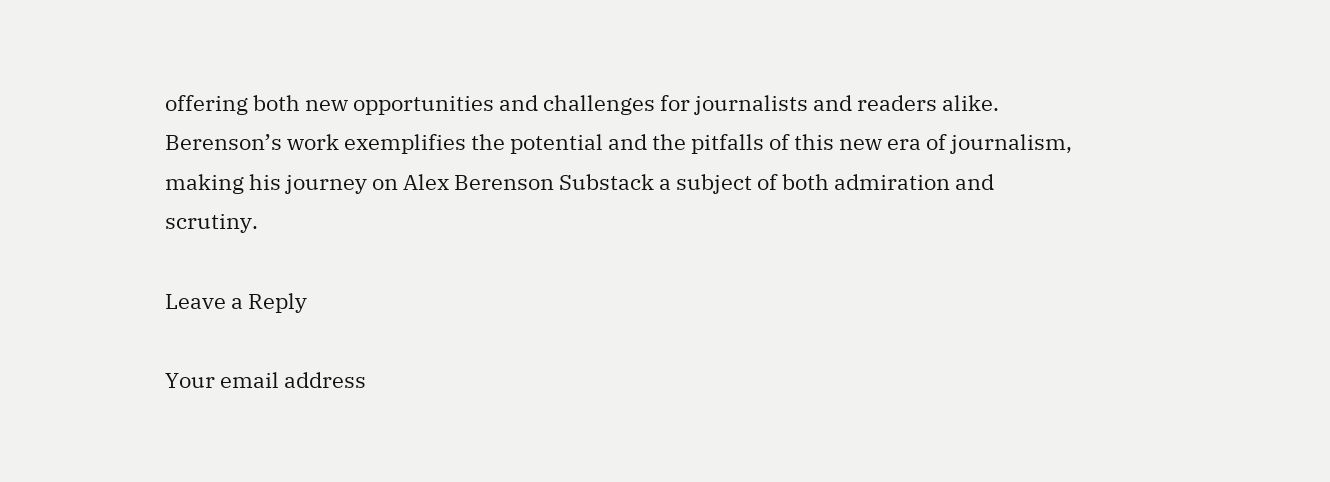offering both new opportunities and challenges for journalists and readers alike. Berenson’s work exemplifies the potential and the pitfalls of this new era of journalism, making his journey on Alex Berenson Substack a subject of both admiration and scrutiny.

Leave a Reply

Your email address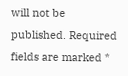will not be published. Required fields are marked *